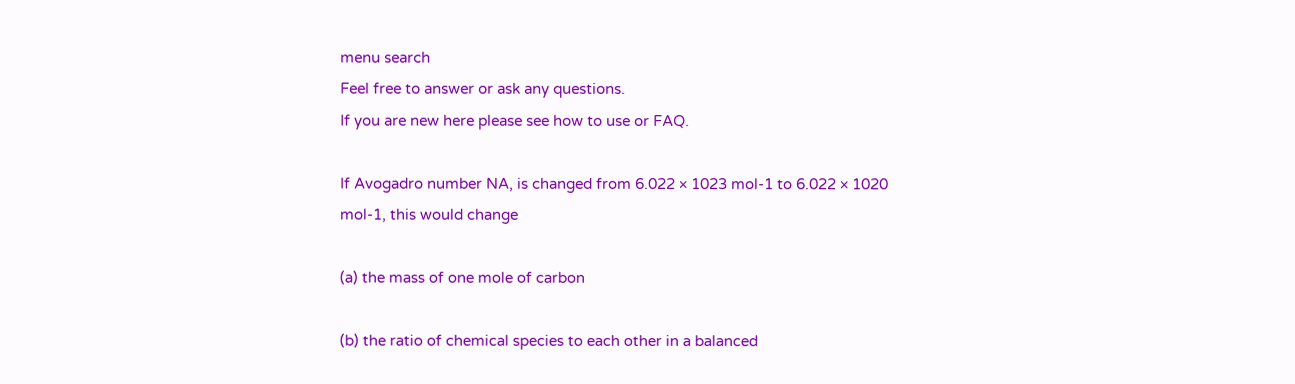menu search
Feel free to answer or ask any questions.
If you are new here please see how to use or FAQ.

If Avogadro number NA, is changed from 6.022 × 1023 mol-1 to 6.022 × 1020 mol-1, this would change

(a) the mass of one mole of carbon

(b) the ratio of chemical species to each other in a balanced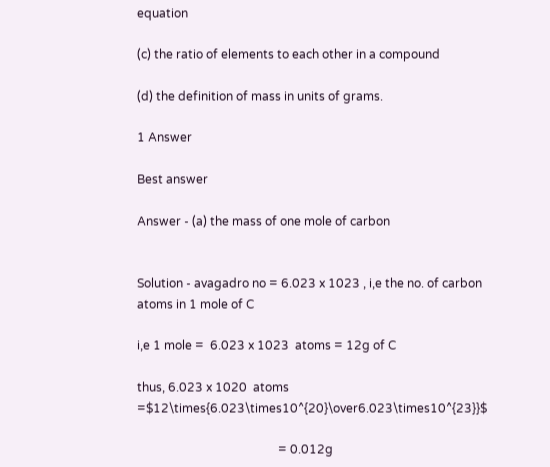equation

(c) the ratio of elements to each other in a compound

(d) the definition of mass in units of grams.

1 Answer

Best answer

Answer - (a) the mass of one mole of carbon


Solution - avagadro no = 6.023 x 1023 , i,e the no. of carbon atoms in 1 mole of C

i,e 1 mole =  6.023 x 1023  atoms = 12g of C

thus, 6.023 x 1020  atoms =$12\times{6.023\times10^{20}\over6.023\times10^{23}}$

                                               = 0.012g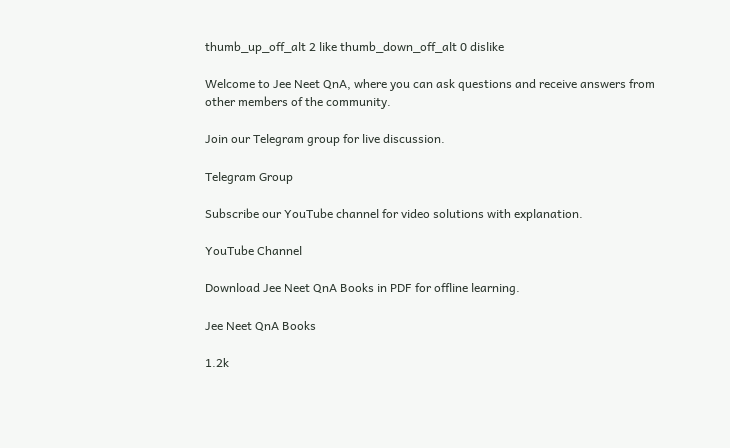thumb_up_off_alt 2 like thumb_down_off_alt 0 dislike

Welcome to Jee Neet QnA, where you can ask questions and receive answers from other members of the community.

Join our Telegram group for live discussion.

Telegram Group

Subscribe our YouTube channel for video solutions with explanation.

YouTube Channel

Download Jee Neet QnA Books in PDF for offline learning.

Jee Neet QnA Books

1.2k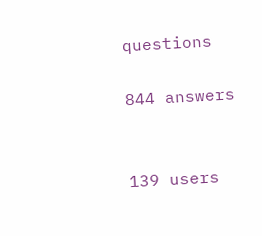questions

844 answers


139 users